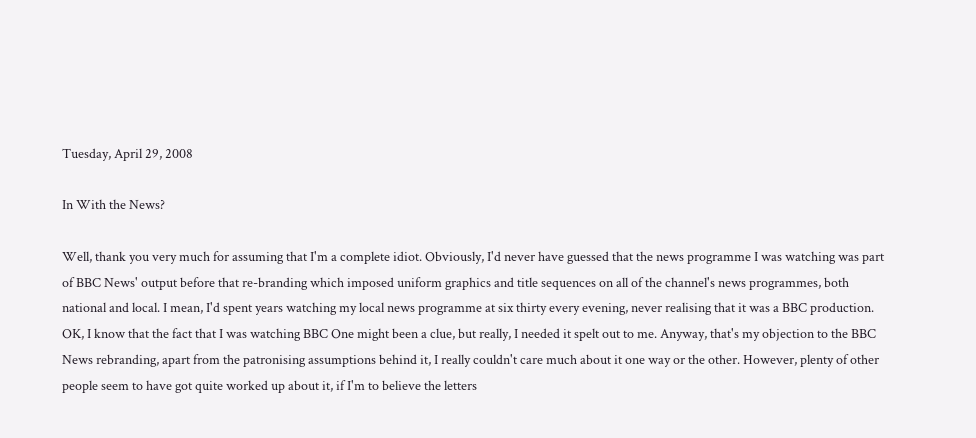Tuesday, April 29, 2008

In With the News?

Well, thank you very much for assuming that I'm a complete idiot. Obviously, I'd never have guessed that the news programme I was watching was part of BBC News' output before that re-branding which imposed uniform graphics and title sequences on all of the channel's news programmes, both national and local. I mean, I'd spent years watching my local news programme at six thirty every evening, never realising that it was a BBC production. OK, I know that the fact that I was watching BBC One might been a clue, but really, I needed it spelt out to me. Anyway, that's my objection to the BBC News rebranding, apart from the patronising assumptions behind it, I really couldn't care much about it one way or the other. However, plenty of other people seem to have got quite worked up about it, if I'm to believe the letters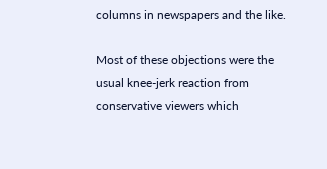columns in newspapers and the like.

Most of these objections were the usual knee-jerk reaction from conservative viewers which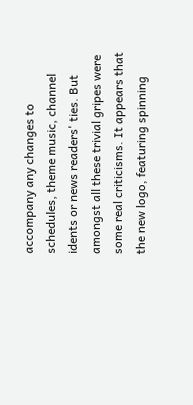accompany any changes to schedules, theme music, channel idents or news readers' ties. But amongst all these trivial gripes were some real criticisms. It appears that the new logo, featuring spinning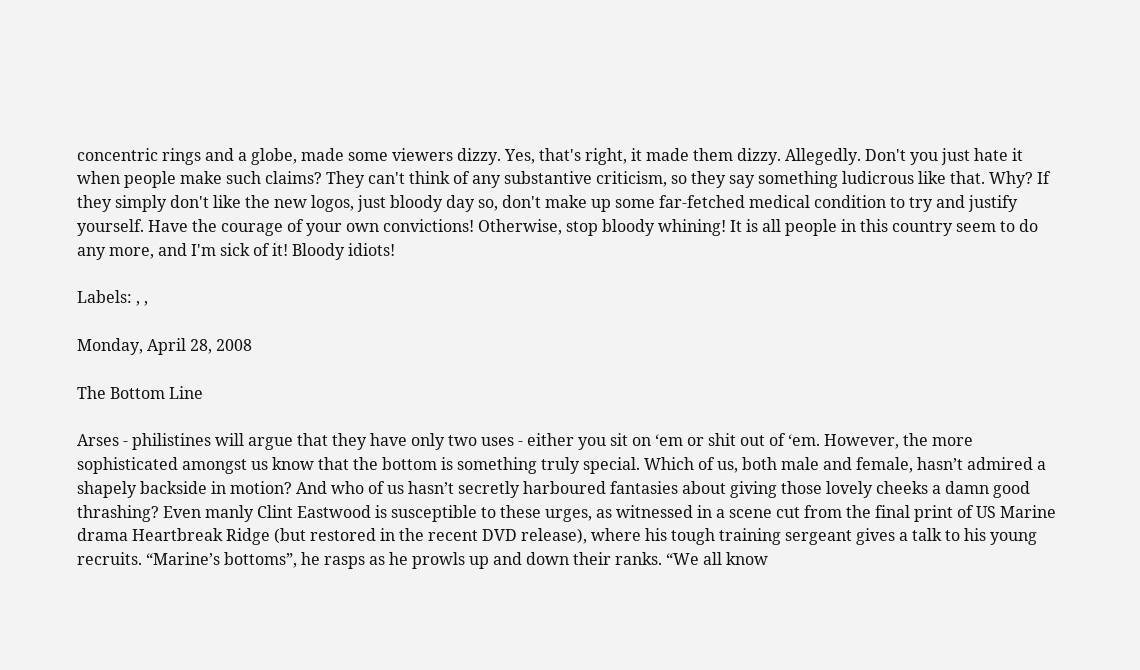concentric rings and a globe, made some viewers dizzy. Yes, that's right, it made them dizzy. Allegedly. Don't you just hate it when people make such claims? They can't think of any substantive criticism, so they say something ludicrous like that. Why? If they simply don't like the new logos, just bloody day so, don't make up some far-fetched medical condition to try and justify yourself. Have the courage of your own convictions! Otherwise, stop bloody whining! It is all people in this country seem to do any more, and I'm sick of it! Bloody idiots!

Labels: , ,

Monday, April 28, 2008

The Bottom Line

Arses - philistines will argue that they have only two uses - either you sit on ‘em or shit out of ‘em. However, the more sophisticated amongst us know that the bottom is something truly special. Which of us, both male and female, hasn’t admired a shapely backside in motion? And who of us hasn’t secretly harboured fantasies about giving those lovely cheeks a damn good thrashing? Even manly Clint Eastwood is susceptible to these urges, as witnessed in a scene cut from the final print of US Marine drama Heartbreak Ridge (but restored in the recent DVD release), where his tough training sergeant gives a talk to his young recruits. “Marine’s bottoms”, he rasps as he prowls up and down their ranks. “We all know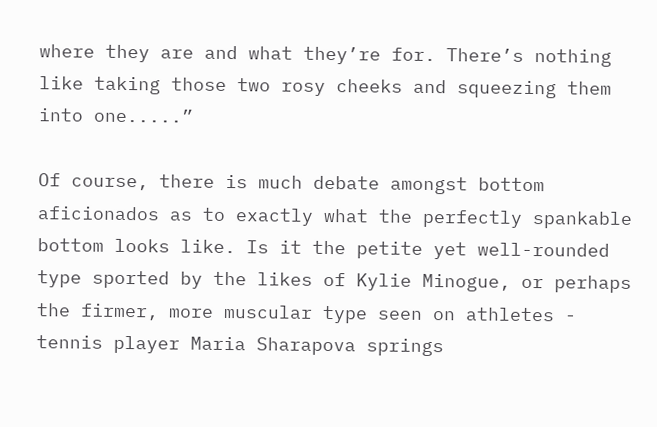where they are and what they’re for. There’s nothing like taking those two rosy cheeks and squeezing them into one.....”

Of course, there is much debate amongst bottom aficionados as to exactly what the perfectly spankable bottom looks like. Is it the petite yet well-rounded type sported by the likes of Kylie Minogue, or perhaps the firmer, more muscular type seen on athletes - tennis player Maria Sharapova springs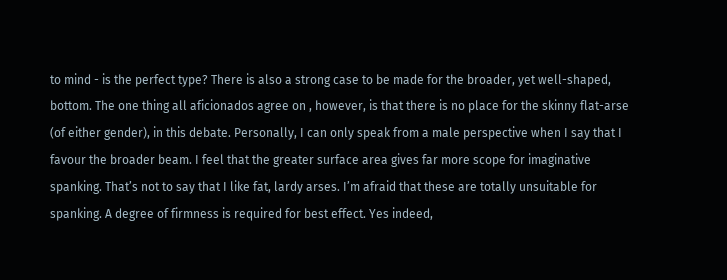to mind - is the perfect type? There is also a strong case to be made for the broader, yet well-shaped, bottom. The one thing all aficionados agree on , however, is that there is no place for the skinny flat-arse (of either gender), in this debate. Personally, I can only speak from a male perspective when I say that I favour the broader beam. I feel that the greater surface area gives far more scope for imaginative spanking. That’s not to say that I like fat, lardy arses. I’m afraid that these are totally unsuitable for spanking. A degree of firmness is required for best effect. Yes indeed,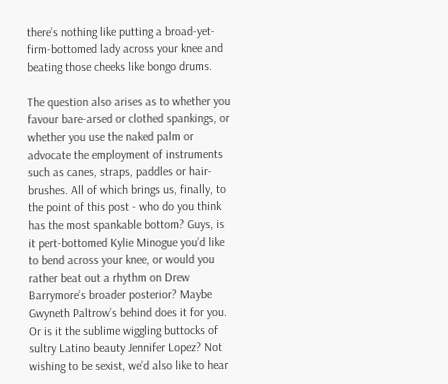there’s nothing like putting a broad-yet-firm-bottomed lady across your knee and beating those cheeks like bongo drums.

The question also arises as to whether you favour bare-arsed or clothed spankings, or whether you use the naked palm or advocate the employment of instruments such as canes, straps, paddles or hair-brushes. All of which brings us, finally, to the point of this post - who do you think has the most spankable bottom? Guys, is it pert-bottomed Kylie Minogue you’d like to bend across your knee, or would you rather beat out a rhythm on Drew Barrymore’s broader posterior? Maybe Gwyneth Paltrow’s behind does it for you. Or is it the sublime wiggling buttocks of sultry Latino beauty Jennifer Lopez? Not wishing to be sexist, we’d also like to hear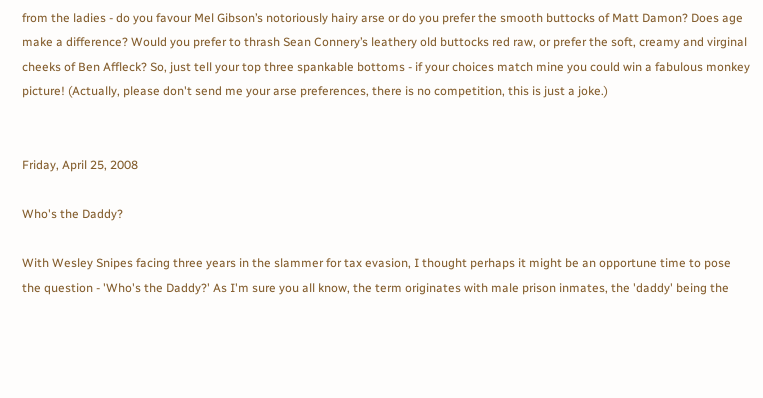from the ladies - do you favour Mel Gibson’s notoriously hairy arse or do you prefer the smooth buttocks of Matt Damon? Does age make a difference? Would you prefer to thrash Sean Connery’s leathery old buttocks red raw, or prefer the soft, creamy and virginal cheeks of Ben Affleck? So, just tell your top three spankable bottoms - if your choices match mine you could win a fabulous monkey picture! (Actually, please don't send me your arse preferences, there is no competition, this is just a joke.)


Friday, April 25, 2008

Who's the Daddy?

With Wesley Snipes facing three years in the slammer for tax evasion, I thought perhaps it might be an opportune time to pose the question - 'Who's the Daddy?' As I'm sure you all know, the term originates with male prison inmates, the 'daddy' being the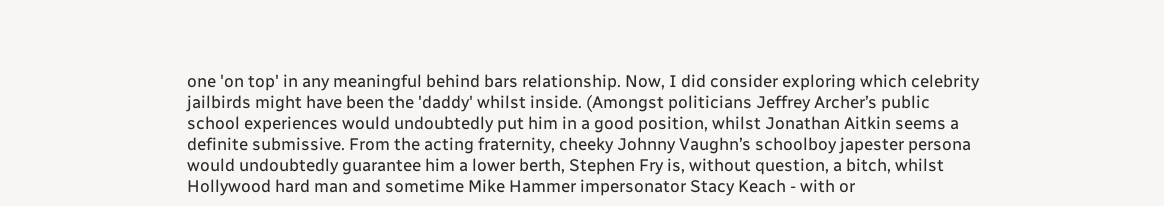one 'on top' in any meaningful behind bars relationship. Now, I did consider exploring which celebrity jailbirds might have been the 'daddy' whilst inside. (Amongst politicians Jeffrey Archer’s public school experiences would undoubtedly put him in a good position, whilst Jonathan Aitkin seems a definite submissive. From the acting fraternity, cheeky Johnny Vaughn’s schoolboy japester persona would undoubtedly guarantee him a lower berth, Stephen Fry is, without question, a bitch, whilst Hollywood hard man and sometime Mike Hammer impersonator Stacy Keach - with or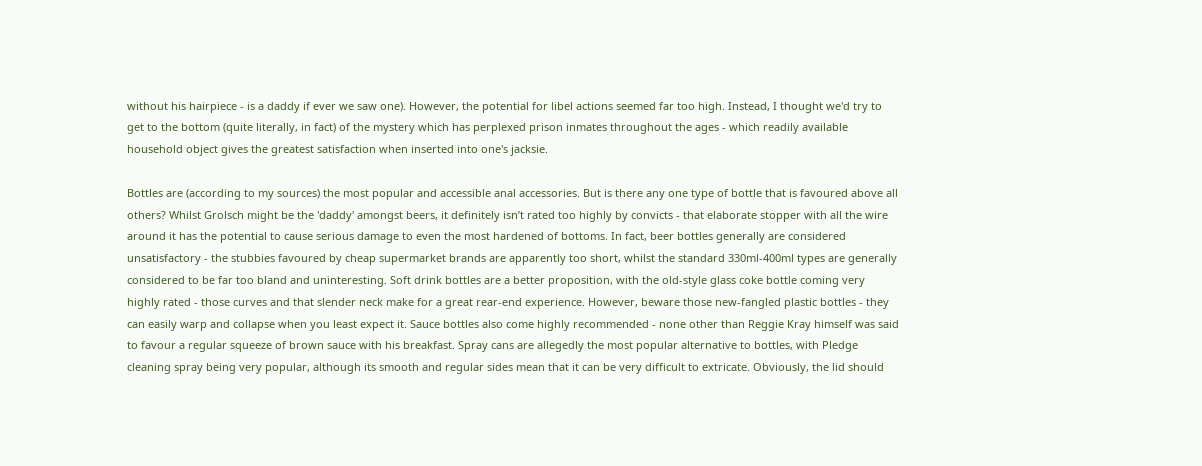without his hairpiece - is a daddy if ever we saw one). However, the potential for libel actions seemed far too high. Instead, I thought we'd try to get to the bottom (quite literally, in fact) of the mystery which has perplexed prison inmates throughout the ages - which readily available household object gives the greatest satisfaction when inserted into one's jacksie.

Bottles are (according to my sources) the most popular and accessible anal accessories. But is there any one type of bottle that is favoured above all others? Whilst Grolsch might be the 'daddy' amongst beers, it definitely isn’t rated too highly by convicts - that elaborate stopper with all the wire around it has the potential to cause serious damage to even the most hardened of bottoms. In fact, beer bottles generally are considered unsatisfactory - the stubbies favoured by cheap supermarket brands are apparently too short, whilst the standard 330ml-400ml types are generally considered to be far too bland and uninteresting. Soft drink bottles are a better proposition, with the old-style glass coke bottle coming very highly rated - those curves and that slender neck make for a great rear-end experience. However, beware those new-fangled plastic bottles - they can easily warp and collapse when you least expect it. Sauce bottles also come highly recommended - none other than Reggie Kray himself was said to favour a regular squeeze of brown sauce with his breakfast. Spray cans are allegedly the most popular alternative to bottles, with Pledge cleaning spray being very popular, although its smooth and regular sides mean that it can be very difficult to extricate. Obviously, the lid should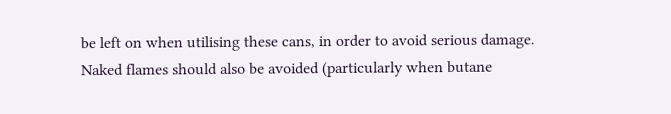be left on when utilising these cans, in order to avoid serious damage. Naked flames should also be avoided (particularly when butane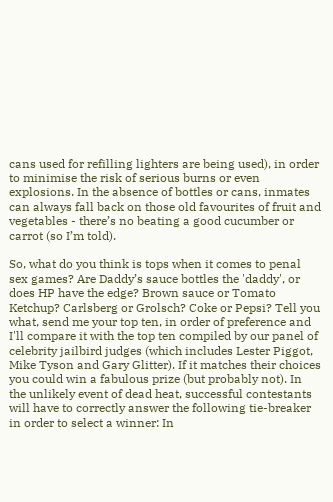cans used for refilling lighters are being used), in order to minimise the risk of serious burns or even explosions. In the absence of bottles or cans, inmates can always fall back on those old favourites of fruit and vegetables - there’s no beating a good cucumber or carrot (so I’m told).

So, what do you think is tops when it comes to penal sex games? Are Daddy’s sauce bottles the 'daddy', or does HP have the edge? Brown sauce or Tomato Ketchup? Carlsberg or Grolsch? Coke or Pepsi? Tell you what, send me your top ten, in order of preference and I'll compare it with the top ten compiled by our panel of celebrity jailbird judges (which includes Lester Piggot, Mike Tyson and Gary Glitter). If it matches their choices you could win a fabulous prize (but probably not). In the unlikely event of dead heat, successful contestants will have to correctly answer the following tie-breaker in order to select a winner: In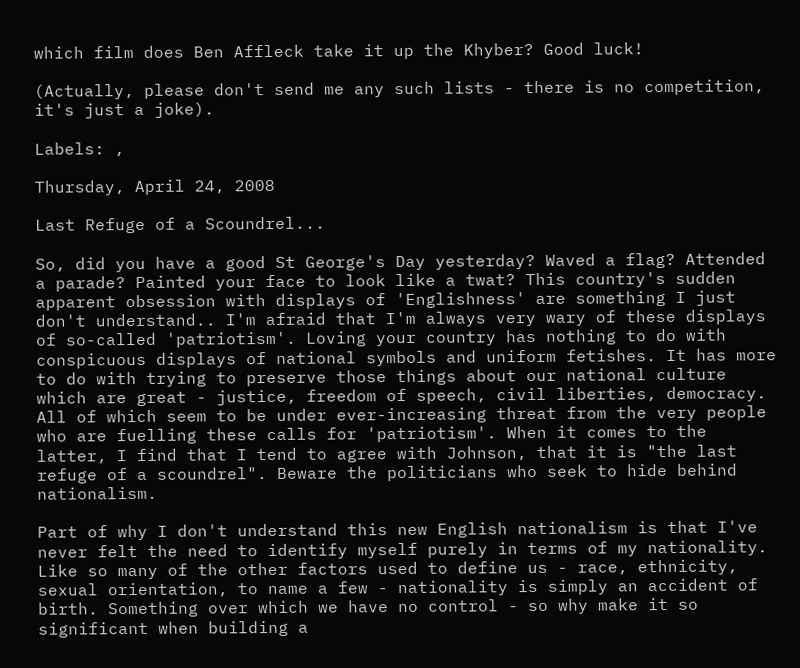which film does Ben Affleck take it up the Khyber? Good luck!

(Actually, please don't send me any such lists - there is no competition, it's just a joke).

Labels: ,

Thursday, April 24, 2008

Last Refuge of a Scoundrel...

So, did you have a good St George's Day yesterday? Waved a flag? Attended a parade? Painted your face to look like a twat? This country's sudden apparent obsession with displays of 'Englishness' are something I just don't understand.. I'm afraid that I'm always very wary of these displays of so-called 'patriotism'. Loving your country has nothing to do with conspicuous displays of national symbols and uniform fetishes. It has more to do with trying to preserve those things about our national culture which are great - justice, freedom of speech, civil liberties, democracy. All of which seem to be under ever-increasing threat from the very people who are fuelling these calls for 'patriotism'. When it comes to the latter, I find that I tend to agree with Johnson, that it is "the last refuge of a scoundrel". Beware the politicians who seek to hide behind nationalism.

Part of why I don't understand this new English nationalism is that I've never felt the need to identify myself purely in terms of my nationality. Like so many of the other factors used to define us - race, ethnicity, sexual orientation, to name a few - nationality is simply an accident of birth. Something over which we have no control - so why make it so significant when building a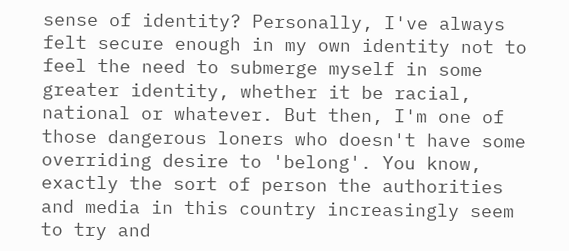sense of identity? Personally, I've always felt secure enough in my own identity not to feel the need to submerge myself in some greater identity, whether it be racial, national or whatever. But then, I'm one of those dangerous loners who doesn't have some overriding desire to 'belong'. You know, exactly the sort of person the authorities and media in this country increasingly seem to try and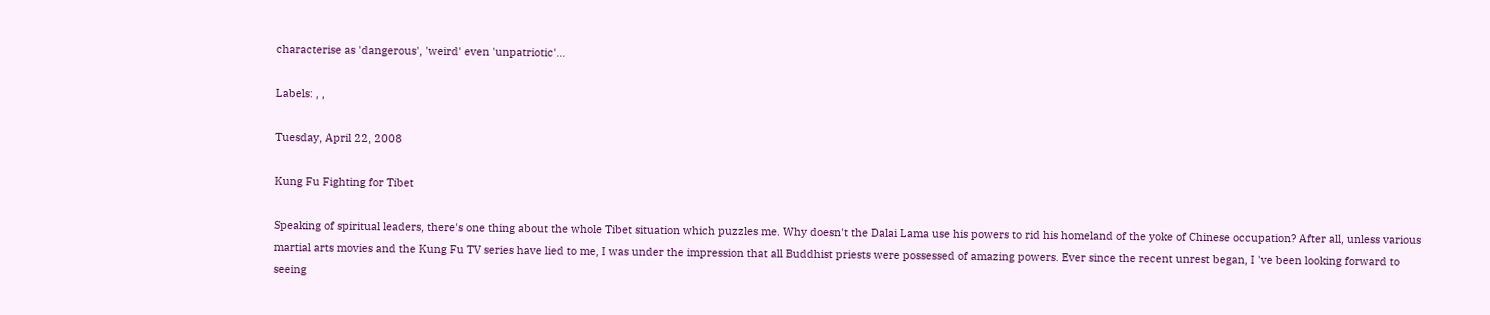characterise as 'dangerous', 'weird' even 'unpatriotic'...

Labels: , ,

Tuesday, April 22, 2008

Kung Fu Fighting for Tibet

Speaking of spiritual leaders, there's one thing about the whole Tibet situation which puzzles me. Why doesn't the Dalai Lama use his powers to rid his homeland of the yoke of Chinese occupation? After all, unless various martial arts movies and the Kung Fu TV series have lied to me, I was under the impression that all Buddhist priests were possessed of amazing powers. Ever since the recent unrest began, I 've been looking forward to seeing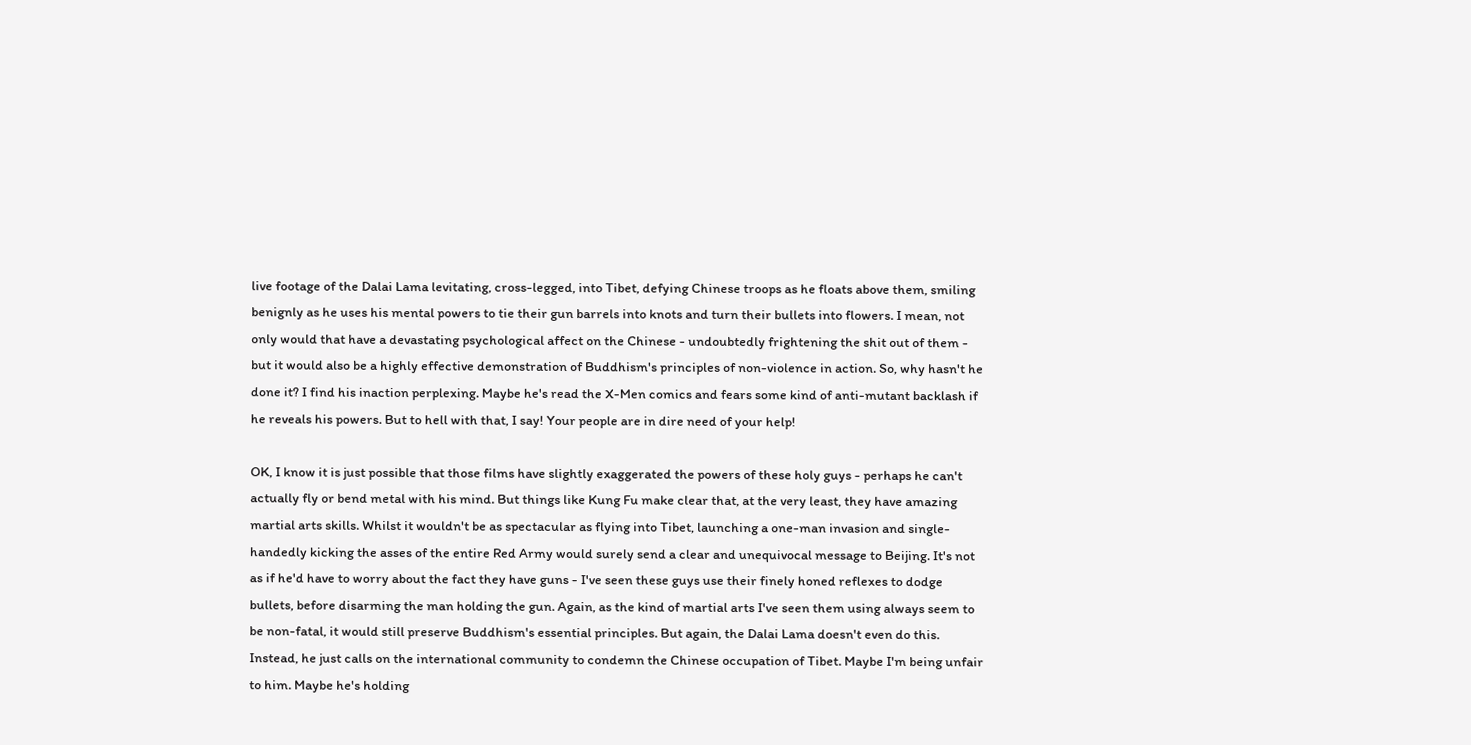live footage of the Dalai Lama levitating, cross-legged, into Tibet, defying Chinese troops as he floats above them, smiling benignly as he uses his mental powers to tie their gun barrels into knots and turn their bullets into flowers. I mean, not only would that have a devastating psychological affect on the Chinese - undoubtedly frightening the shit out of them - but it would also be a highly effective demonstration of Buddhism's principles of non-violence in action. So, why hasn't he done it? I find his inaction perplexing. Maybe he's read the X-Men comics and fears some kind of anti-mutant backlash if he reveals his powers. But to hell with that, I say! Your people are in dire need of your help!

OK, I know it is just possible that those films have slightly exaggerated the powers of these holy guys - perhaps he can't actually fly or bend metal with his mind. But things like Kung Fu make clear that, at the very least, they have amazing martial arts skills. Whilst it wouldn't be as spectacular as flying into Tibet, launching a one-man invasion and single-handedly kicking the asses of the entire Red Army would surely send a clear and unequivocal message to Beijing. It's not as if he'd have to worry about the fact they have guns - I've seen these guys use their finely honed reflexes to dodge bullets, before disarming the man holding the gun. Again, as the kind of martial arts I've seen them using always seem to be non-fatal, it would still preserve Buddhism's essential principles. But again, the Dalai Lama doesn't even do this. Instead, he just calls on the international community to condemn the Chinese occupation of Tibet. Maybe I'm being unfair to him. Maybe he's holding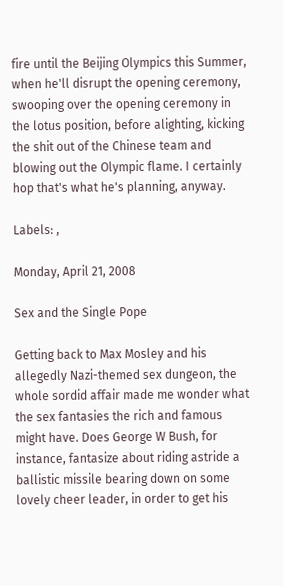fire until the Beijing Olympics this Summer, when he'll disrupt the opening ceremony, swooping over the opening ceremony in the lotus position, before alighting, kicking the shit out of the Chinese team and blowing out the Olympic flame. I certainly hop that's what he's planning, anyway.

Labels: ,

Monday, April 21, 2008

Sex and the Single Pope

Getting back to Max Mosley and his allegedly Nazi-themed sex dungeon, the whole sordid affair made me wonder what the sex fantasies the rich and famous might have. Does George W Bush, for instance, fantasize about riding astride a ballistic missile bearing down on some lovely cheer leader, in order to get his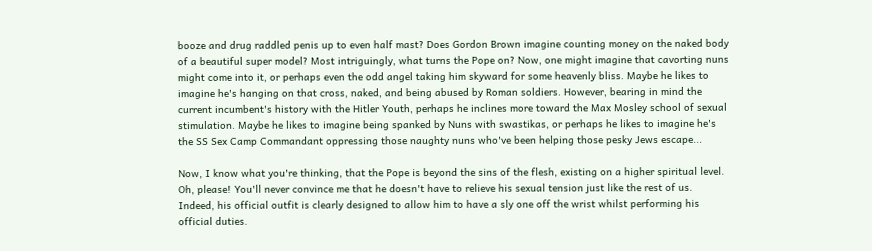booze and drug raddled penis up to even half mast? Does Gordon Brown imagine counting money on the naked body of a beautiful super model? Most intriguingly, what turns the Pope on? Now, one might imagine that cavorting nuns might come into it, or perhaps even the odd angel taking him skyward for some heavenly bliss. Maybe he likes to imagine he's hanging on that cross, naked, and being abused by Roman soldiers. However, bearing in mind the current incumbent's history with the Hitler Youth, perhaps he inclines more toward the Max Mosley school of sexual stimulation. Maybe he likes to imagine being spanked by Nuns with swastikas, or perhaps he likes to imagine he's the SS Sex Camp Commandant oppressing those naughty nuns who've been helping those pesky Jews escape...

Now, I know what you're thinking, that the Pope is beyond the sins of the flesh, existing on a higher spiritual level. Oh, please! You'll never convince me that he doesn't have to relieve his sexual tension just like the rest of us. Indeed, his official outfit is clearly designed to allow him to have a sly one off the wrist whilst performing his official duties.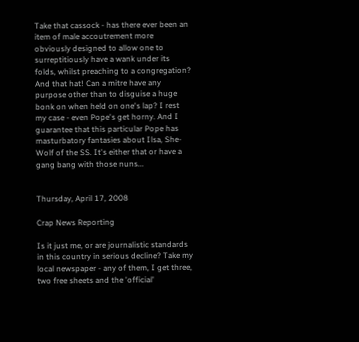Take that cassock - has there ever been an item of male accoutrement more obviously designed to allow one to surreptitiously have a wank under its folds, whilst preaching to a congregation? And that hat! Can a mitre have any purpose other than to disguise a huge bonk on when held on one's lap? I rest my case - even Pope's get horny. And I guarantee that this particular Pope has masturbatory fantasies about Ilsa, She-Wolf of the SS. It's either that or have a gang bang with those nuns...


Thursday, April 17, 2008

Crap News Reporting

Is it just me, or are journalistic standards in this country in serious decline? Take my local newspaper - any of them, I get three, two free sheets and the 'official'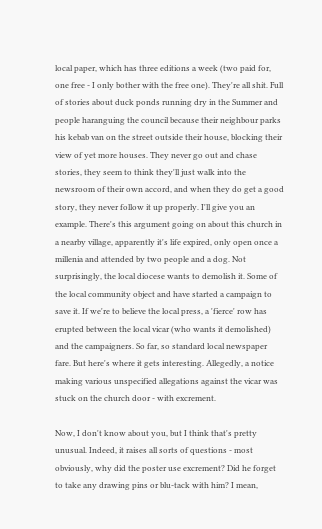local paper, which has three editions a week (two paid for, one free - I only bother with the free one). They're all shit. Full of stories about duck ponds running dry in the Summer and people haranguing the council because their neighbour parks his kebab van on the street outside their house, blocking their view of yet more houses. They never go out and chase stories, they seem to think they'll just walk into the newsroom of their own accord, and when they do get a good story, they never follow it up properly. I'll give you an example. There's this argument going on about this church in a nearby village, apparently it's life expired, only open once a millenia and attended by two people and a dog. Not surprisingly, the local diocese wants to demolish it. Some of the local community object and have started a campaign to save it. If we're to believe the local press, a 'fierce' row has erupted between the local vicar (who wants it demolished) and the campaigners. So far, so standard local newspaper fare. But here's where it gets interesting. Allegedly, a notice making various unspecified allegations against the vicar was stuck on the church door - with excrement.

Now, I don't know about you, but I think that's pretty unusual. Indeed, it raises all sorts of questions - most obviously, why did the poster use excrement? Did he forget to take any drawing pins or blu-tack with him? I mean,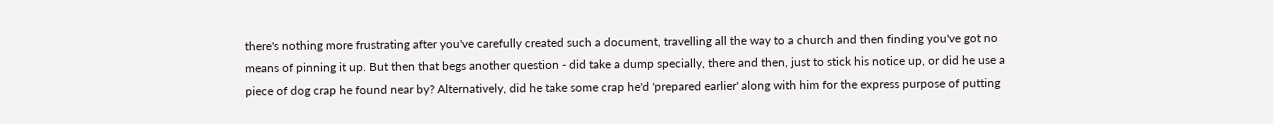there's nothing more frustrating after you've carefully created such a document, travelling all the way to a church and then finding you've got no means of pinning it up. But then that begs another question - did take a dump specially, there and then, just to stick his notice up, or did he use a piece of dog crap he found near by? Alternatively, did he take some crap he'd 'prepared earlier' along with him for the express purpose of putting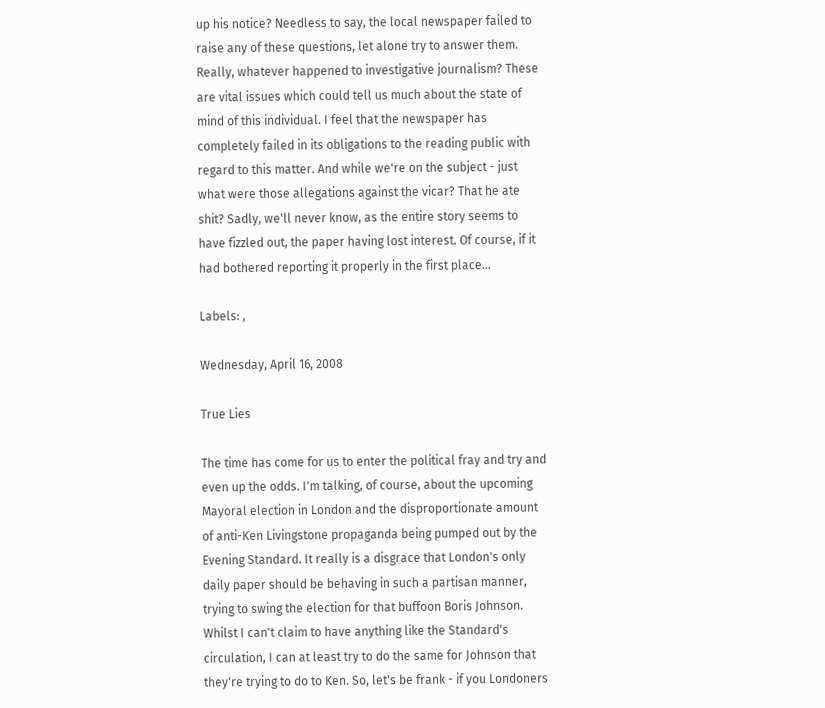up his notice? Needless to say, the local newspaper failed to raise any of these questions, let alone try to answer them. Really, whatever happened to investigative journalism? These are vital issues which could tell us much about the state of mind of this individual. I feel that the newspaper has completely failed in its obligations to the reading public with regard to this matter. And while we're on the subject - just what were those allegations against the vicar? That he ate shit? Sadly, we'll never know, as the entire story seems to have fizzled out, the paper having lost interest. Of course, if it had bothered reporting it properly in the first place...

Labels: ,

Wednesday, April 16, 2008

True Lies

The time has come for us to enter the political fray and try and even up the odds. I'm talking, of course, about the upcoming Mayoral election in London and the disproportionate amount of anti-Ken Livingstone propaganda being pumped out by the Evening Standard. It really is a disgrace that London's only daily paper should be behaving in such a partisan manner, trying to swing the election for that buffoon Boris Johnson. Whilst I can't claim to have anything like the Standard's circulation, I can at least try to do the same for Johnson that they're trying to do to Ken. So, let's be frank - if you Londoners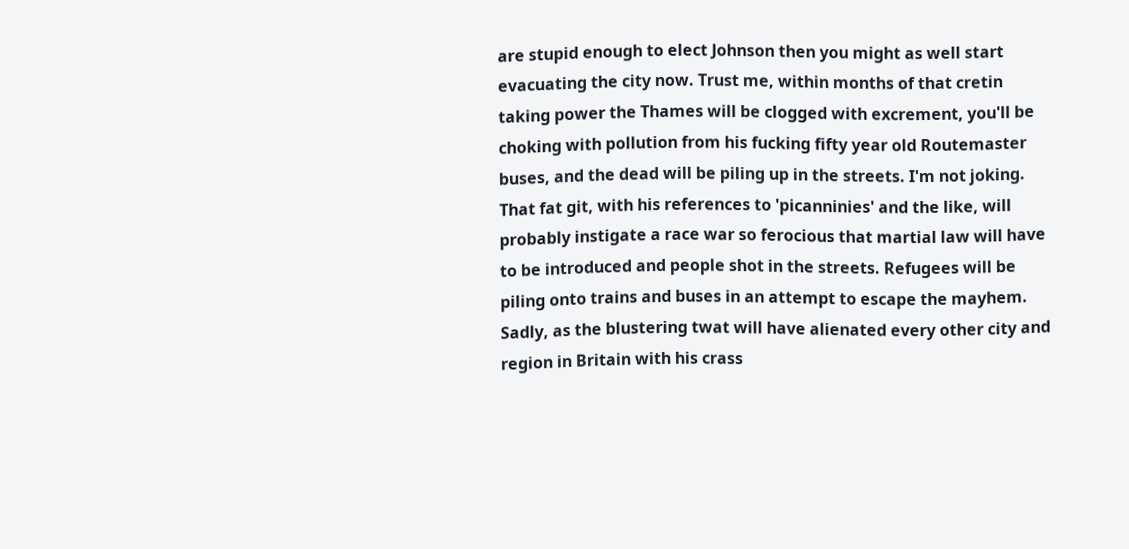are stupid enough to elect Johnson then you might as well start evacuating the city now. Trust me, within months of that cretin taking power the Thames will be clogged with excrement, you'll be choking with pollution from his fucking fifty year old Routemaster buses, and the dead will be piling up in the streets. I'm not joking. That fat git, with his references to 'picanninies' and the like, will probably instigate a race war so ferocious that martial law will have to be introduced and people shot in the streets. Refugees will be piling onto trains and buses in an attempt to escape the mayhem. Sadly, as the blustering twat will have alienated every other city and region in Britain with his crass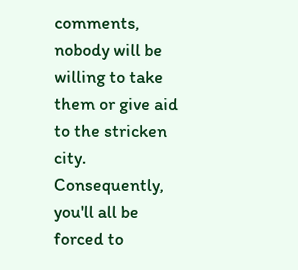comments, nobody will be willing to take them or give aid to the stricken city. Consequently, you'll all be forced to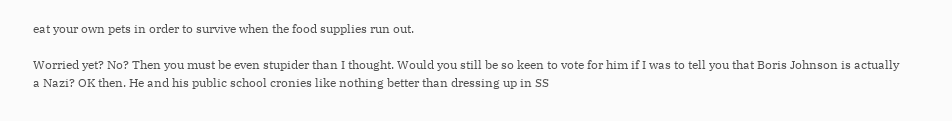eat your own pets in order to survive when the food supplies run out.

Worried yet? No? Then you must be even stupider than I thought. Would you still be so keen to vote for him if I was to tell you that Boris Johnson is actually a Nazi? OK then. He and his public school cronies like nothing better than dressing up in SS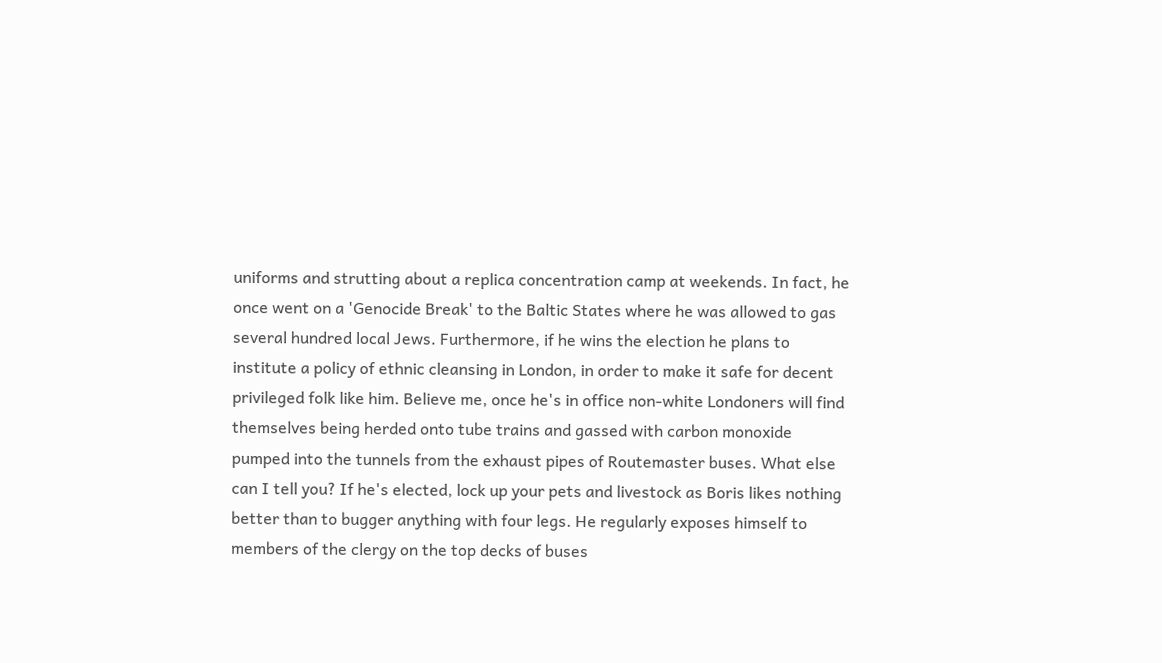uniforms and strutting about a replica concentration camp at weekends. In fact, he once went on a 'Genocide Break' to the Baltic States where he was allowed to gas several hundred local Jews. Furthermore, if he wins the election he plans to institute a policy of ethnic cleansing in London, in order to make it safe for decent privileged folk like him. Believe me, once he's in office non-white Londoners will find themselves being herded onto tube trains and gassed with carbon monoxide pumped into the tunnels from the exhaust pipes of Routemaster buses. What else can I tell you? If he's elected, lock up your pets and livestock as Boris likes nothing better than to bugger anything with four legs. He regularly exposes himself to members of the clergy on the top decks of buses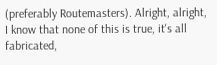(preferably Routemasters). Alright, alright, I know that none of this is true, it's all fabricated,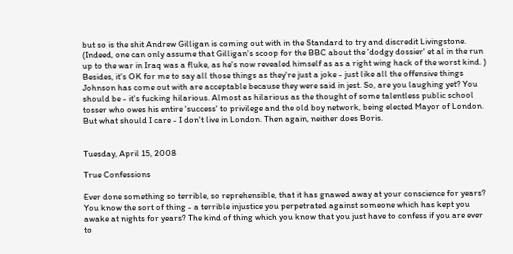but so is the shit Andrew Gilligan is coming out with in the Standard to try and discredit Livingstone. (Indeed, one can only assume that Gilligan's scoop for the BBC about the 'dodgy dossier' et al in the run up to the war in Iraq was a fluke, as he's now revealed himself as as a right wing hack of the worst kind. ) Besides, it's OK for me to say all those things as they're just a joke - just like all the offensive things Johnson has come out with are acceptable because they were said in jest. So, are you laughing yet? You should be - it's fucking hilarious. Almost as hilarious as the thought of some talentless public school tosser who owes his entire 'success' to privilege and the old boy network, being elected Mayor of London. But what should I care - I don't live in London. Then again, neither does Boris.


Tuesday, April 15, 2008

True Confessions

Ever done something so terrible, so reprehensible, that it has gnawed away at your conscience for years? You know the sort of thing - a terrible injustice you perpetrated against someone which has kept you awake at nights for years? The kind of thing which you know that you just have to confess if you are ever to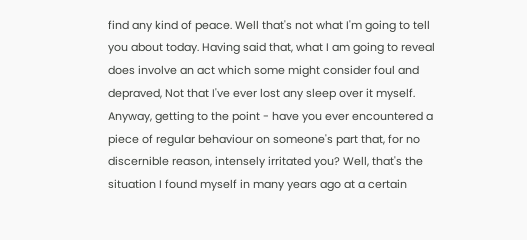find any kind of peace. Well that's not what I'm going to tell you about today. Having said that, what I am going to reveal does involve an act which some might consider foul and depraved, Not that I've ever lost any sleep over it myself. Anyway, getting to the point - have you ever encountered a piece of regular behaviour on someone's part that, for no discernible reason, intensely irritated you? Well, that's the situation I found myself in many years ago at a certain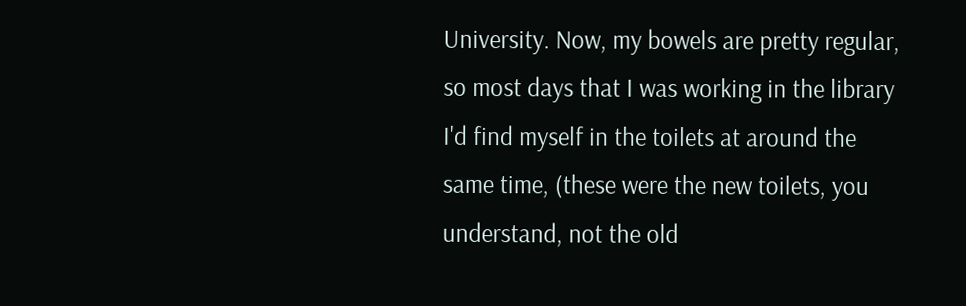University. Now, my bowels are pretty regular, so most days that I was working in the library I'd find myself in the toilets at around the same time, (these were the new toilets, you understand, not the old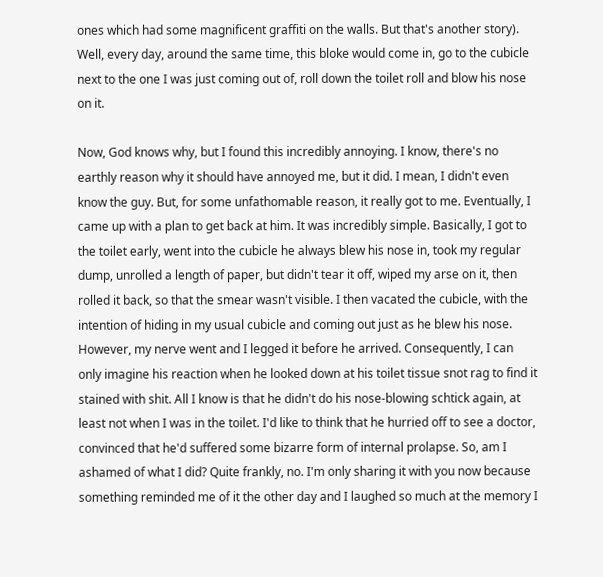ones which had some magnificent graffiti on the walls. But that's another story). Well, every day, around the same time, this bloke would come in, go to the cubicle next to the one I was just coming out of, roll down the toilet roll and blow his nose on it.

Now, God knows why, but I found this incredibly annoying. I know, there's no earthly reason why it should have annoyed me, but it did. I mean, I didn't even know the guy. But, for some unfathomable reason, it really got to me. Eventually, I came up with a plan to get back at him. It was incredibly simple. Basically, I got to the toilet early, went into the cubicle he always blew his nose in, took my regular dump, unrolled a length of paper, but didn't tear it off, wiped my arse on it, then rolled it back, so that the smear wasn't visible. I then vacated the cubicle, with the intention of hiding in my usual cubicle and coming out just as he blew his nose. However, my nerve went and I legged it before he arrived. Consequently, I can only imagine his reaction when he looked down at his toilet tissue snot rag to find it stained with shit. All I know is that he didn't do his nose-blowing schtick again, at least not when I was in the toilet. I'd like to think that he hurried off to see a doctor, convinced that he'd suffered some bizarre form of internal prolapse. So, am I ashamed of what I did? Quite frankly, no. I'm only sharing it with you now because something reminded me of it the other day and I laughed so much at the memory I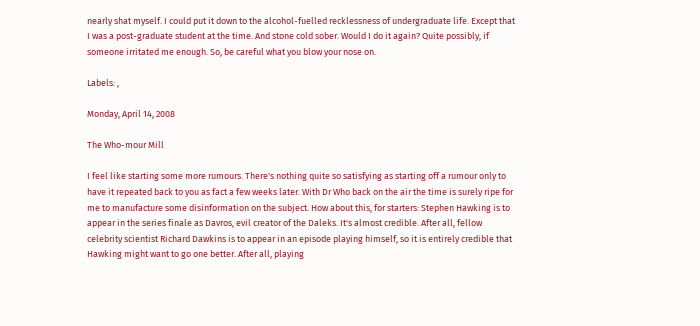nearly shat myself. I could put it down to the alcohol-fuelled recklessness of undergraduate life. Except that I was a post-graduate student at the time. And stone cold sober. Would I do it again? Quite possibly, if someone irritated me enough. So, be careful what you blow your nose on.

Labels: ,

Monday, April 14, 2008

The Who-mour Mill

I feel like starting some more rumours. There's nothing quite so satisfying as starting off a rumour only to have it repeated back to you as fact a few weeks later. With Dr Who back on the air the time is surely ripe for me to manufacture some disinformation on the subject. How about this, for starters: Stephen Hawking is to appear in the series finale as Davros, evil creator of the Daleks. It's almost credible. After all, fellow celebrity scientist Richard Dawkins is to appear in an episode playing himself, so it is entirely credible that Hawking might want to go one better. After all, playing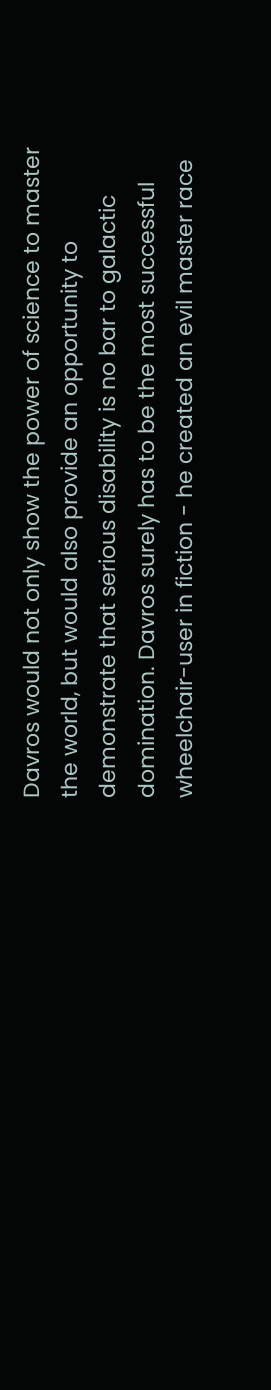Davros would not only show the power of science to master the world, but would also provide an opportunity to demonstrate that serious disability is no bar to galactic domination. Davros surely has to be the most successful wheelchair-user in fiction - he created an evil master race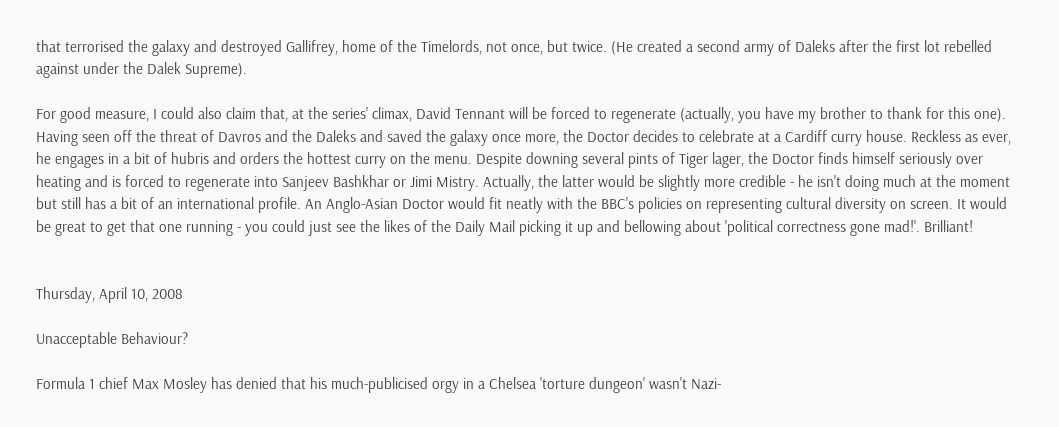that terrorised the galaxy and destroyed Gallifrey, home of the Timelords, not once, but twice. (He created a second army of Daleks after the first lot rebelled against under the Dalek Supreme).

For good measure, I could also claim that, at the series' climax, David Tennant will be forced to regenerate (actually, you have my brother to thank for this one). Having seen off the threat of Davros and the Daleks and saved the galaxy once more, the Doctor decides to celebrate at a Cardiff curry house. Reckless as ever, he engages in a bit of hubris and orders the hottest curry on the menu. Despite downing several pints of Tiger lager, the Doctor finds himself seriously over heating and is forced to regenerate into Sanjeev Bashkhar or Jimi Mistry. Actually, the latter would be slightly more credible - he isn't doing much at the moment but still has a bit of an international profile. An Anglo-Asian Doctor would fit neatly with the BBC's policies on representing cultural diversity on screen. It would be great to get that one running - you could just see the likes of the Daily Mail picking it up and bellowing about 'political correctness gone mad!'. Brilliant!


Thursday, April 10, 2008

Unacceptable Behaviour?

Formula 1 chief Max Mosley has denied that his much-publicised orgy in a Chelsea 'torture dungeon' wasn't Nazi-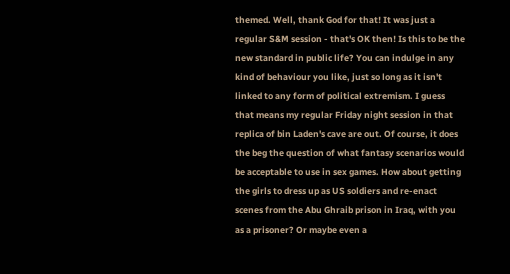themed. Well, thank God for that! It was just a regular S&M session - that's OK then! Is this to be the new standard in public life? You can indulge in any kind of behaviour you like, just so long as it isn't linked to any form of political extremism. I guess that means my regular Friday night session in that replica of bin Laden's cave are out. Of course, it does the beg the question of what fantasy scenarios would be acceptable to use in sex games. How about getting the girls to dress up as US soldiers and re-enact scenes from the Abu Ghraib prison in Iraq, with you as a prisoner? Or maybe even a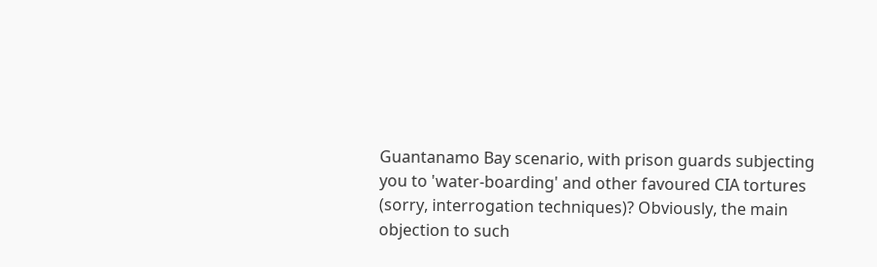Guantanamo Bay scenario, with prison guards subjecting you to 'water-boarding' and other favoured CIA tortures (sorry, interrogation techniques)? Obviously, the main objection to such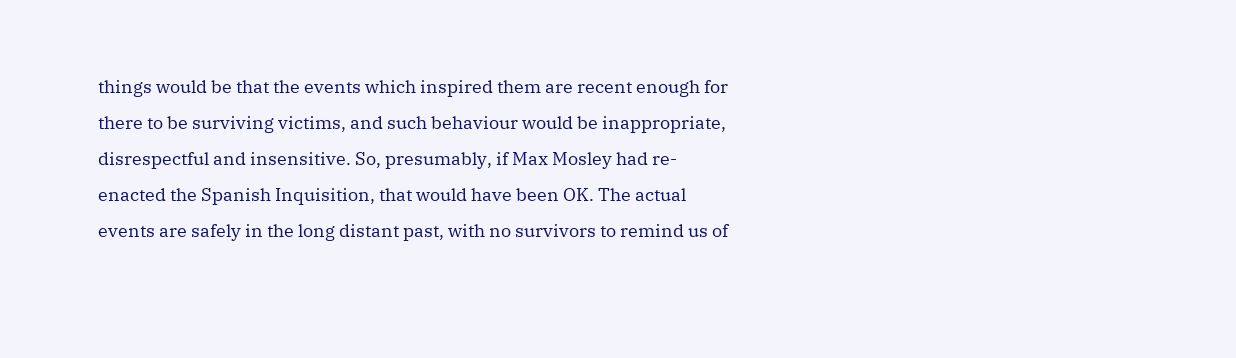things would be that the events which inspired them are recent enough for there to be surviving victims, and such behaviour would be inappropriate, disrespectful and insensitive. So, presumably, if Max Mosley had re-enacted the Spanish Inquisition, that would have been OK. The actual events are safely in the long distant past, with no survivors to remind us of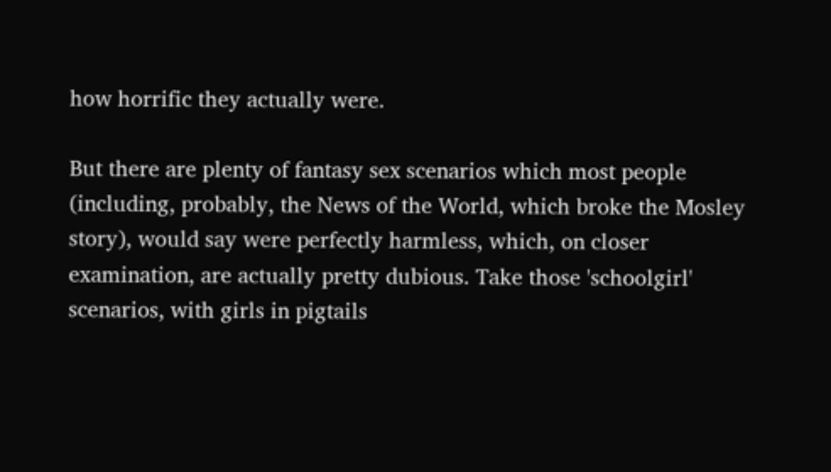how horrific they actually were.

But there are plenty of fantasy sex scenarios which most people (including, probably, the News of the World, which broke the Mosley story), would say were perfectly harmless, which, on closer examination, are actually pretty dubious. Take those 'schoolgirl' scenarios, with girls in pigtails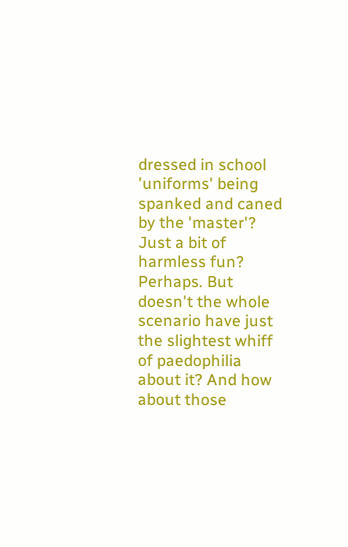dressed in school 'uniforms' being spanked and caned by the 'master'? Just a bit of harmless fun? Perhaps. But doesn't the whole scenario have just the slightest whiff of paedophilia about it? And how about those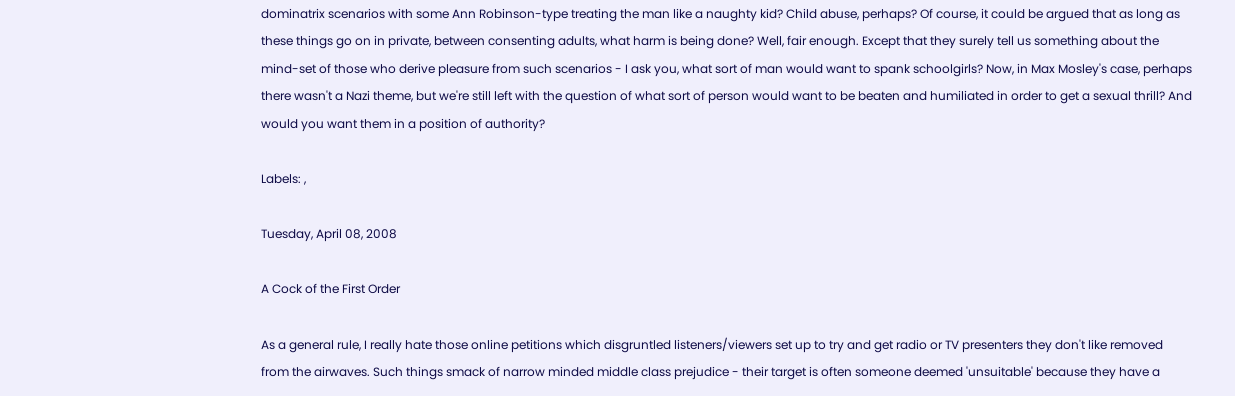dominatrix scenarios with some Ann Robinson-type treating the man like a naughty kid? Child abuse, perhaps? Of course, it could be argued that as long as these things go on in private, between consenting adults, what harm is being done? Well, fair enough. Except that they surely tell us something about the mind-set of those who derive pleasure from such scenarios - I ask you, what sort of man would want to spank schoolgirls? Now, in Max Mosley's case, perhaps there wasn't a Nazi theme, but we're still left with the question of what sort of person would want to be beaten and humiliated in order to get a sexual thrill? And would you want them in a position of authority?

Labels: ,

Tuesday, April 08, 2008

A Cock of the First Order

As a general rule, I really hate those online petitions which disgruntled listeners/viewers set up to try and get radio or TV presenters they don't like removed from the airwaves. Such things smack of narrow minded middle class prejudice - their target is often someone deemed 'unsuitable' because they have a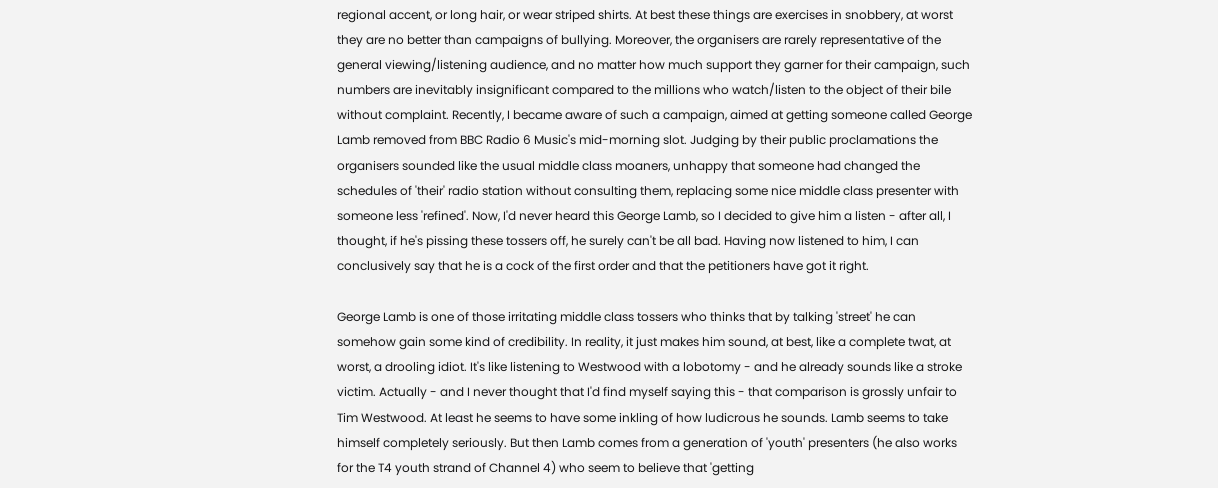regional accent, or long hair, or wear striped shirts. At best these things are exercises in snobbery, at worst they are no better than campaigns of bullying. Moreover, the organisers are rarely representative of the general viewing/listening audience, and no matter how much support they garner for their campaign, such numbers are inevitably insignificant compared to the millions who watch/listen to the object of their bile without complaint. Recently, I became aware of such a campaign, aimed at getting someone called George Lamb removed from BBC Radio 6 Music's mid-morning slot. Judging by their public proclamations the organisers sounded like the usual middle class moaners, unhappy that someone had changed the schedules of 'their' radio station without consulting them, replacing some nice middle class presenter with someone less 'refined'. Now, I'd never heard this George Lamb, so I decided to give him a listen - after all, I thought, if he's pissing these tossers off, he surely can't be all bad. Having now listened to him, I can conclusively say that he is a cock of the first order and that the petitioners have got it right.

George Lamb is one of those irritating middle class tossers who thinks that by talking 'street' he can somehow gain some kind of credibility. In reality, it just makes him sound, at best, like a complete twat, at worst, a drooling idiot. It's like listening to Westwood with a lobotomy - and he already sounds like a stroke victim. Actually - and I never thought that I'd find myself saying this - that comparison is grossly unfair to Tim Westwood. At least he seems to have some inkling of how ludicrous he sounds. Lamb seems to take himself completely seriously. But then Lamb comes from a generation of 'youth' presenters (he also works for the T4 youth strand of Channel 4) who seem to believe that 'getting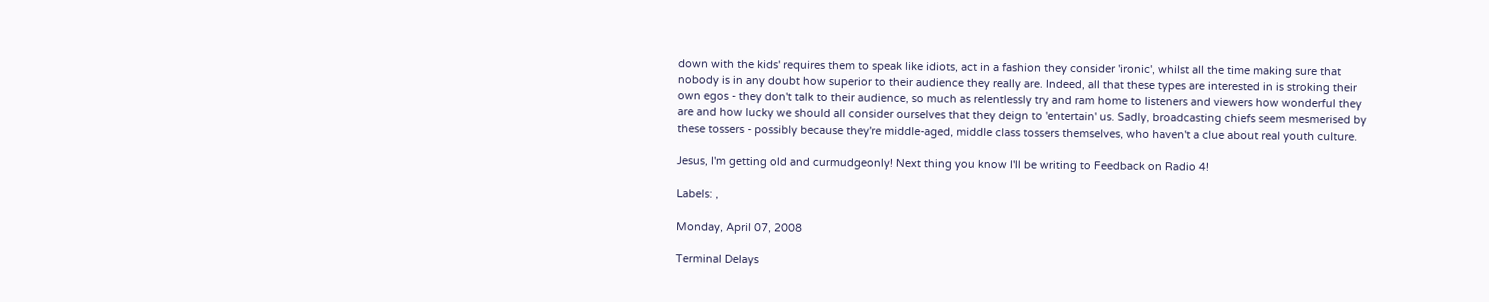down with the kids' requires them to speak like idiots, act in a fashion they consider 'ironic', whilst all the time making sure that nobody is in any doubt how superior to their audience they really are. Indeed, all that these types are interested in is stroking their own egos - they don't talk to their audience, so much as relentlessly try and ram home to listeners and viewers how wonderful they are and how lucky we should all consider ourselves that they deign to 'entertain' us. Sadly, broadcasting chiefs seem mesmerised by these tossers - possibly because they're middle-aged, middle class tossers themselves, who haven't a clue about real youth culture.

Jesus, I'm getting old and curmudgeonly! Next thing you know I'll be writing to Feedback on Radio 4!

Labels: ,

Monday, April 07, 2008

Terminal Delays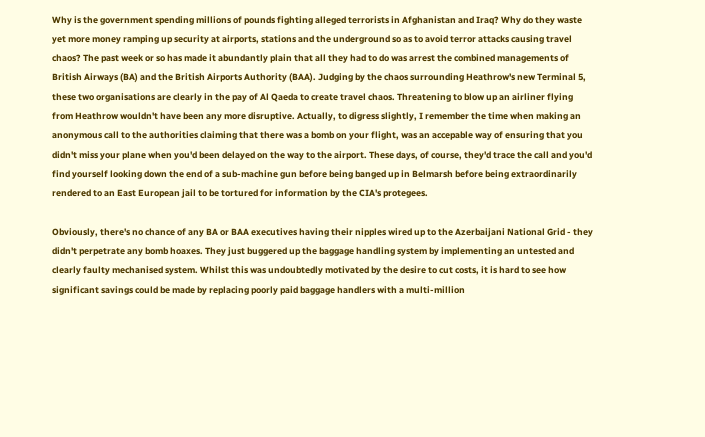Why is the government spending millions of pounds fighting alleged terrorists in Afghanistan and Iraq? Why do they waste yet more money ramping up security at airports, stations and the underground so as to avoid terror attacks causing travel chaos? The past week or so has made it abundantly plain that all they had to do was arrest the combined managements of British Airways (BA) and the British Airports Authority (BAA). Judging by the chaos surrounding Heathrow's new Terminal 5, these two organisations are clearly in the pay of Al Qaeda to create travel chaos. Threatening to blow up an airliner flying from Heathrow wouldn't have been any more disruptive. Actually, to digress slightly, I remember the time when making an anonymous call to the authorities claiming that there was a bomb on your flight, was an accepable way of ensuring that you didn't miss your plane when you'd been delayed on the way to the airport. These days, of course, they'd trace the call and you'd find yourself looking down the end of a sub-machine gun before being banged up in Belmarsh before being extraordinarily rendered to an East European jail to be tortured for information by the CIA's protegees.

Obviously, there's no chance of any BA or BAA executives having their nipples wired up to the Azerbaijani National Grid - they didn't perpetrate any bomb hoaxes. They just buggered up the baggage handling system by implementing an untested and clearly faulty mechanised system. Whilst this was undoubtedly motivated by the desire to cut costs, it is hard to see how significant savings could be made by replacing poorly paid baggage handlers with a multi-million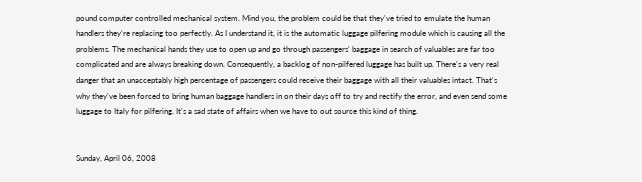pound computer controlled mechanical system. Mind you, the problem could be that they've tried to emulate the human handlers they're replacing too perfectly. As I understand it, it is the automatic luggage pilfering module which is causing all the problems. The mechanical hands they use to open up and go through passengers' baggage in search of valuables are far too complicated and are always breaking down. Consequently, a backlog of non-pilfered luggage has built up. There's a very real danger that an unacceptably high percentage of passengers could receive their baggage with all their valuables intact. That's why they've been forced to bring human baggage handlers in on their days off to try and rectify the error, and even send some luggage to Italy for pilfering. It's a sad state of affairs when we have to out source this kind of thing.


Sunday, April 06, 2008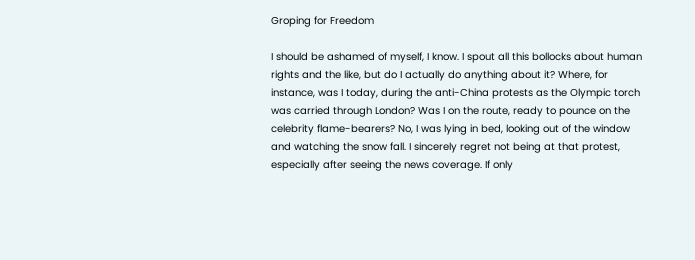Groping for Freedom

I should be ashamed of myself, I know. I spout all this bollocks about human rights and the like, but do I actually do anything about it? Where, for instance, was I today, during the anti-China protests as the Olympic torch was carried through London? Was I on the route, ready to pounce on the celebrity flame-bearers? No, I was lying in bed, looking out of the window and watching the snow fall. I sincerely regret not being at that protest, especially after seeing the news coverage. If only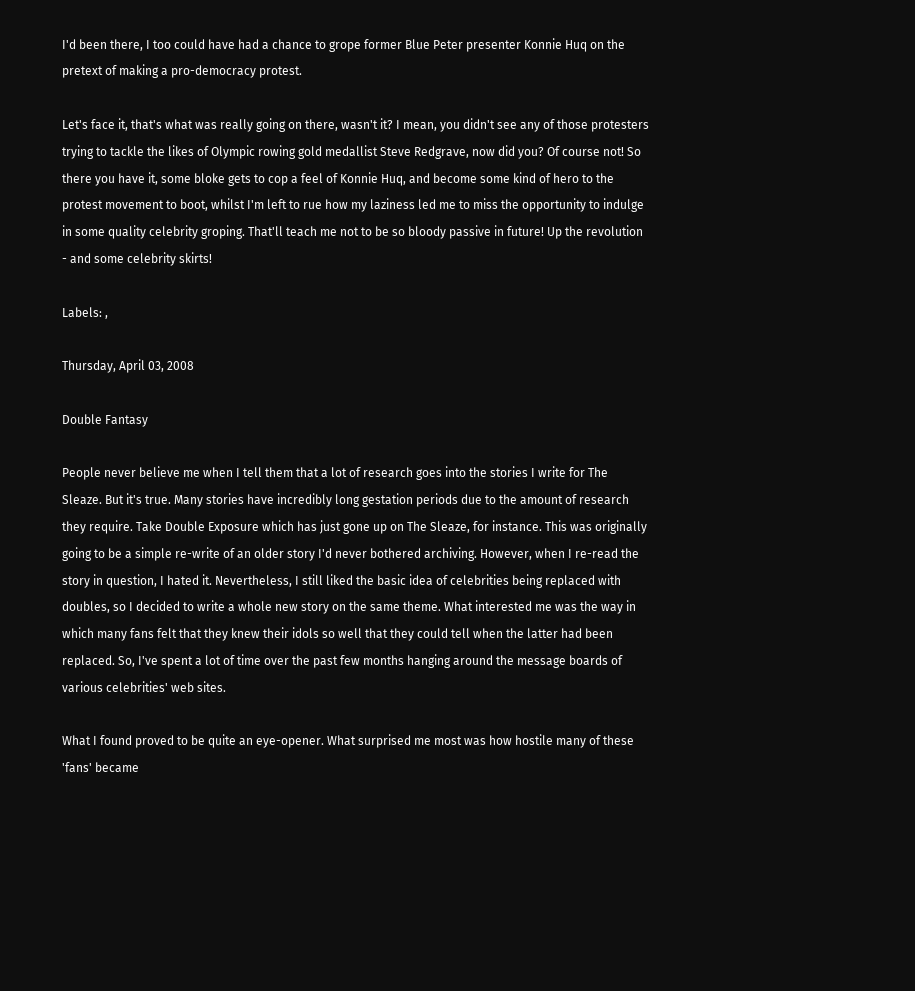I'd been there, I too could have had a chance to grope former Blue Peter presenter Konnie Huq on the pretext of making a pro-democracy protest.

Let's face it, that's what was really going on there, wasn't it? I mean, you didn't see any of those protesters trying to tackle the likes of Olympic rowing gold medallist Steve Redgrave, now did you? Of course not! So there you have it, some bloke gets to cop a feel of Konnie Huq, and become some kind of hero to the protest movement to boot, whilst I'm left to rue how my laziness led me to miss the opportunity to indulge in some quality celebrity groping. That'll teach me not to be so bloody passive in future! Up the revolution - and some celebrity skirts!

Labels: ,

Thursday, April 03, 2008

Double Fantasy

People never believe me when I tell them that a lot of research goes into the stories I write for The Sleaze. But it's true. Many stories have incredibly long gestation periods due to the amount of research they require. Take Double Exposure which has just gone up on The Sleaze, for instance. This was originally going to be a simple re-write of an older story I'd never bothered archiving. However, when I re-read the story in question, I hated it. Nevertheless, I still liked the basic idea of celebrities being replaced with doubles, so I decided to write a whole new story on the same theme. What interested me was the way in which many fans felt that they knew their idols so well that they could tell when the latter had been replaced. So, I've spent a lot of time over the past few months hanging around the message boards of various celebrities' web sites.

What I found proved to be quite an eye-opener. What surprised me most was how hostile many of these 'fans' became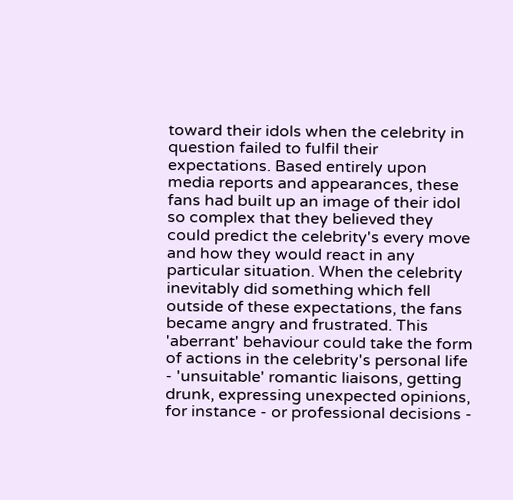toward their idols when the celebrity in question failed to fulfil their expectations. Based entirely upon media reports and appearances, these fans had built up an image of their idol so complex that they believed they could predict the celebrity's every move and how they would react in any particular situation. When the celebrity inevitably did something which fell outside of these expectations, the fans became angry and frustrated. This 'aberrant' behaviour could take the form of actions in the celebrity's personal life - 'unsuitable' romantic liaisons, getting drunk, expressing unexpected opinions, for instance - or professional decisions -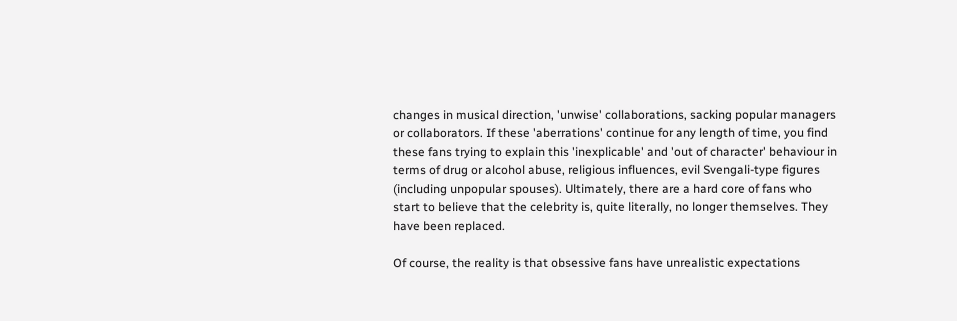changes in musical direction, 'unwise' collaborations, sacking popular managers or collaborators. If these 'aberrations' continue for any length of time, you find these fans trying to explain this 'inexplicable' and 'out of character' behaviour in terms of drug or alcohol abuse, religious influences, evil Svengali-type figures (including unpopular spouses). Ultimately, there are a hard core of fans who start to believe that the celebrity is, quite literally, no longer themselves. They have been replaced.

Of course, the reality is that obsessive fans have unrealistic expectations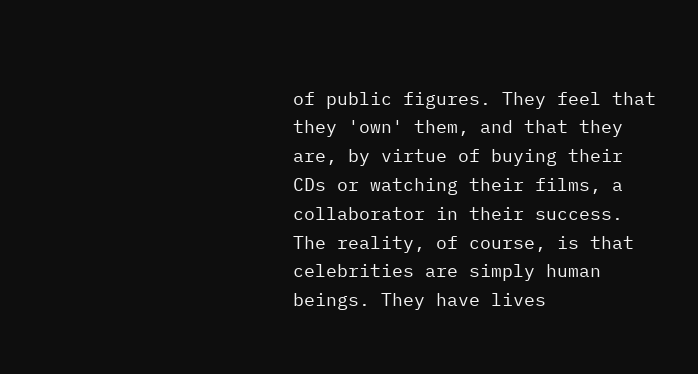of public figures. They feel that they 'own' them, and that they are, by virtue of buying their CDs or watching their films, a collaborator in their success. The reality, of course, is that celebrities are simply human beings. They have lives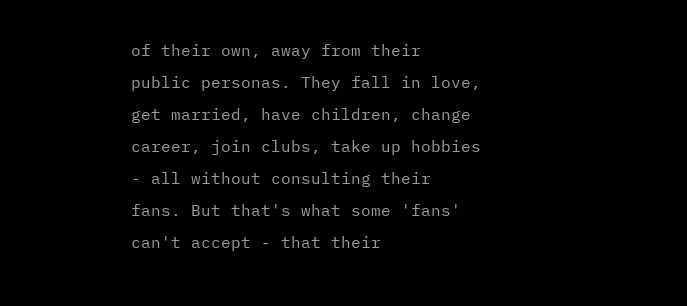of their own, away from their public personas. They fall in love, get married, have children, change career, join clubs, take up hobbies - all without consulting their fans. But that's what some 'fans' can't accept - that their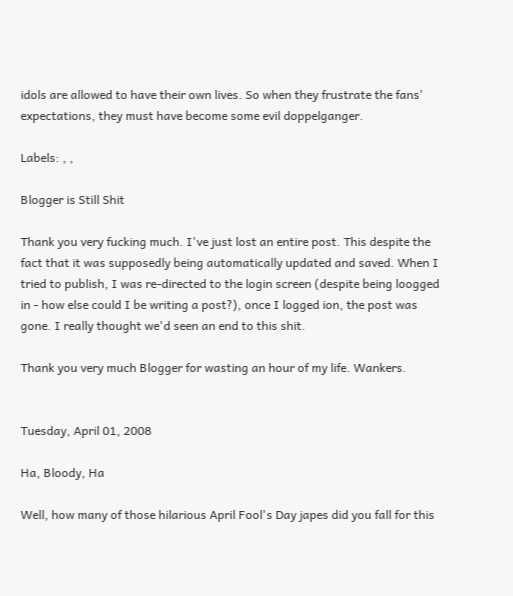idols are allowed to have their own lives. So when they frustrate the fans' expectations, they must have become some evil doppelganger.

Labels: , ,

Blogger is Still Shit

Thank you very fucking much. I've just lost an entire post. This despite the fact that it was supposedly being automatically updated and saved. When I tried to publish, I was re-directed to the login screen (despite being loogged in - how else could I be writing a post?), once I logged ion, the post was gone. I really thought we'd seen an end to this shit.

Thank you very much Blogger for wasting an hour of my life. Wankers.


Tuesday, April 01, 2008

Ha, Bloody, Ha

Well, how many of those hilarious April Fool's Day japes did you fall for this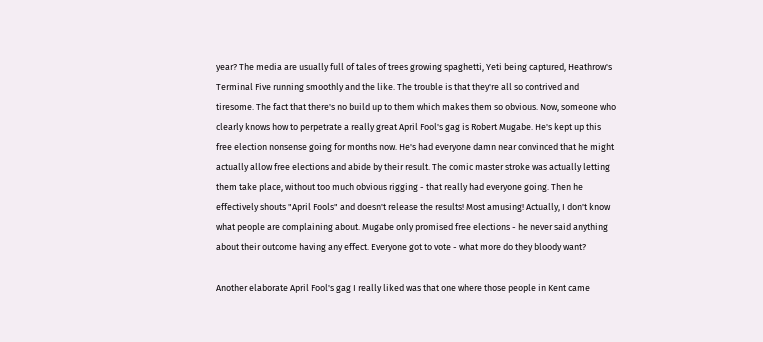year? The media are usually full of tales of trees growing spaghetti, Yeti being captured, Heathrow's Terminal Five running smoothly and the like. The trouble is that they're all so contrived and tiresome. The fact that there's no build up to them which makes them so obvious. Now, someone who clearly knows how to perpetrate a really great April Fool's gag is Robert Mugabe. He's kept up this free election nonsense going for months now. He's had everyone damn near convinced that he might actually allow free elections and abide by their result. The comic master stroke was actually letting them take place, without too much obvious rigging - that really had everyone going. Then he effectively shouts "April Fools" and doesn't release the results! Most amusing! Actually, I don't know what people are complaining about. Mugabe only promised free elections - he never said anything about their outcome having any effect. Everyone got to vote - what more do they bloody want?

Another elaborate April Fool's gag I really liked was that one where those people in Kent came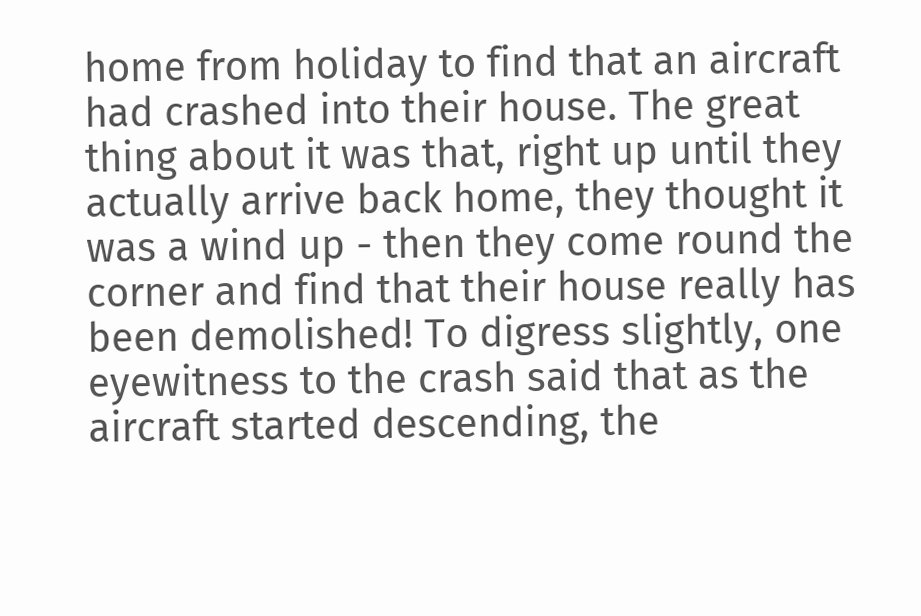home from holiday to find that an aircraft had crashed into their house. The great thing about it was that, right up until they actually arrive back home, they thought it was a wind up - then they come round the corner and find that their house really has been demolished! To digress slightly, one eyewitness to the crash said that as the aircraft started descending, the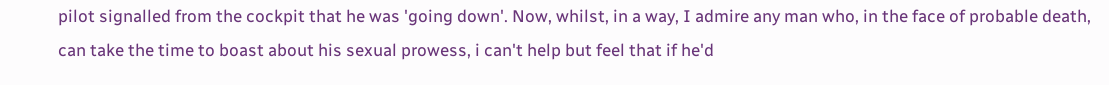pilot signalled from the cockpit that he was 'going down'. Now, whilst, in a way, I admire any man who, in the face of probable death, can take the time to boast about his sexual prowess, i can't help but feel that if he'd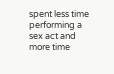spent less time performing a sex act and more time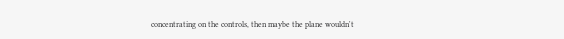concentrating on the controls, then maybe the plane wouldn't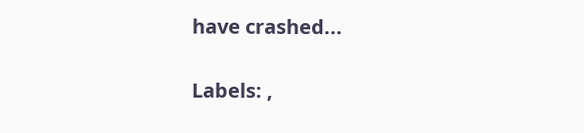have crashed...

Labels: ,